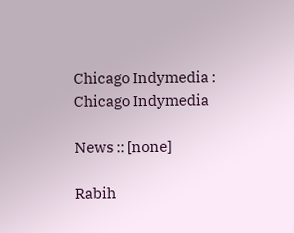Chicago Indymedia :
Chicago Indymedia

News :: [none]

Rabih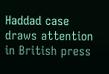Haddad case draws attention in British press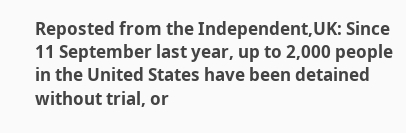Reposted from the Independent,UK: Since 11 September last year, up to 2,000 people in the United States have been detained without trial, or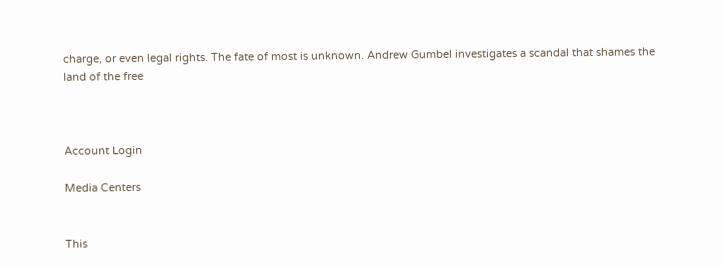charge, or even legal rights. The fate of most is unknown. Andrew Gumbel investigates a scandal that shames the land of the free



Account Login

Media Centers


This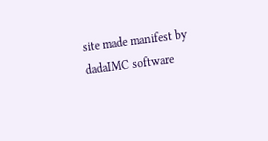site made manifest by dadaIMC software